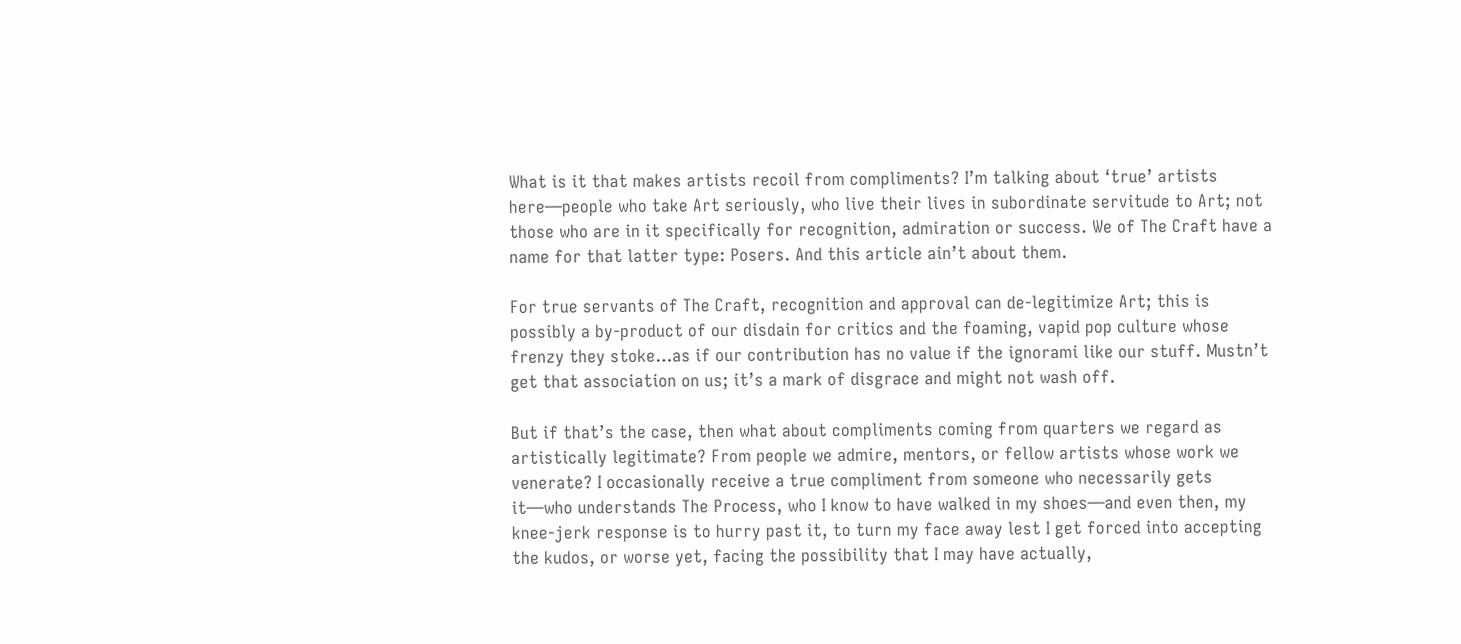What is it that makes artists recoil from compliments? I’m talking about ‘true’ artists here—people who take Art seriously, who live their lives in subordinate servitude to Art; not those who are in it specifically for recognition, admiration or success. We of The Craft have a name for that latter type: Posers. And this article ain’t about them.

For true servants of The Craft, recognition and approval can de-legitimize Art; this is possibly a by-product of our disdain for critics and the foaming, vapid pop culture whose frenzy they stoke…as if our contribution has no value if the ignorami like our stuff. Mustn’t get that association on us; it’s a mark of disgrace and might not wash off.

But if that’s the case, then what about compliments coming from quarters we regard as artistically legitimate? From people we admire, mentors, or fellow artists whose work we venerate? I occasionally receive a true compliment from someone who necessarily gets it—who understands The Process, who I know to have walked in my shoes—and even then, my knee-jerk response is to hurry past it, to turn my face away lest I get forced into accepting the kudos, or worse yet, facing the possibility that I may have actually,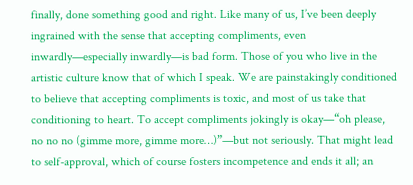finally, done something good and right. Like many of us, I’ve been deeply ingrained with the sense that accepting compliments, even inwardly—especially inwardly—is bad form. Those of you who live in the artistic culture know that of which I speak. We are painstakingly conditioned to believe that accepting compliments is toxic, and most of us take that conditioning to heart. To accept compliments jokingly is okay—“oh please, no no no (gimme more, gimme more…)”—but not seriously. That might lead to self-approval, which of course fosters incompetence and ends it all; an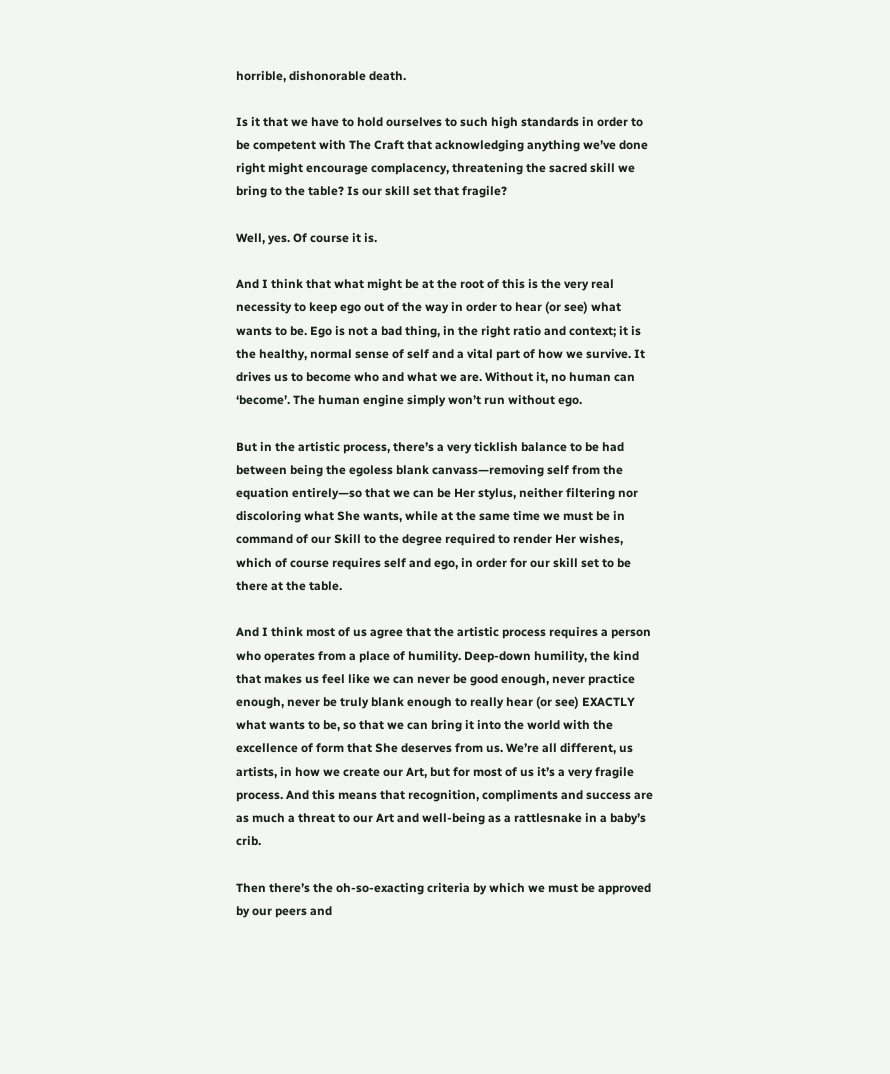horrible, dishonorable death.

Is it that we have to hold ourselves to such high standards in order to be competent with The Craft that acknowledging anything we’ve done right might encourage complacency, threatening the sacred skill we bring to the table? Is our skill set that fragile?

Well, yes. Of course it is.

And I think that what might be at the root of this is the very real necessity to keep ego out of the way in order to hear (or see) what wants to be. Ego is not a bad thing, in the right ratio and context; it is the healthy, normal sense of self and a vital part of how we survive. It drives us to become who and what we are. Without it, no human can ‘become’. The human engine simply won’t run without ego.

But in the artistic process, there’s a very ticklish balance to be had between being the egoless blank canvass—removing self from the equation entirely—so that we can be Her stylus, neither filtering nor discoloring what She wants, while at the same time we must be in command of our Skill to the degree required to render Her wishes, which of course requires self and ego, in order for our skill set to be there at the table.

And I think most of us agree that the artistic process requires a person who operates from a place of humility. Deep-down humility, the kind that makes us feel like we can never be good enough, never practice enough, never be truly blank enough to really hear (or see) EXACTLY what wants to be, so that we can bring it into the world with the excellence of form that She deserves from us. We’re all different, us artists, in how we create our Art, but for most of us it’s a very fragile process. And this means that recognition, compliments and success are as much a threat to our Art and well-being as a rattlesnake in a baby’s crib.

Then there’s the oh-so-exacting criteria by which we must be approved by our peers and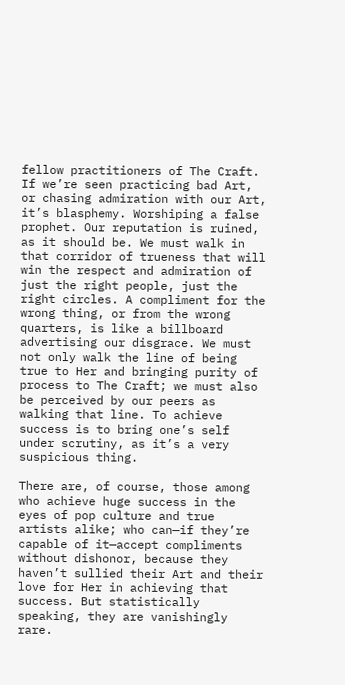fellow practitioners of The Craft. If we’re seen practicing bad Art, or chasing admiration with our Art, it’s blasphemy. Worshiping a false prophet. Our reputation is ruined, as it should be. We must walk in that corridor of trueness that will win the respect and admiration of just the right people, just the right circles. A compliment for the wrong thing, or from the wrong quarters, is like a billboard advertising our disgrace. We must not only walk the line of being true to Her and bringing purity of process to The Craft; we must also be perceived by our peers as walking that line. To achieve success is to bring one’s self under scrutiny, as it’s a very suspicious thing.

There are, of course, those among who achieve huge success in the eyes of pop culture and true artists alike; who can—if they’re capable of it—accept compliments without dishonor, because they haven’t sullied their Art and their love for Her in achieving that success. But statistically speaking, they are vanishingly rare.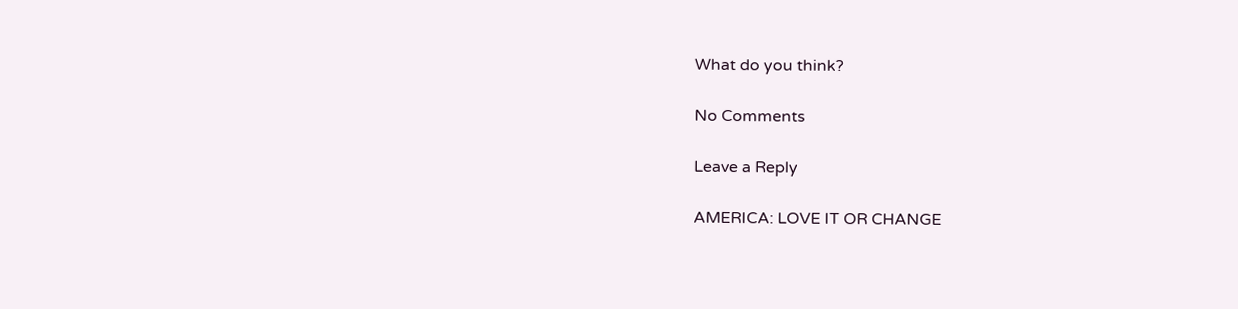What do you think?

No Comments

Leave a Reply

AMERICA: LOVE IT OR CHANGE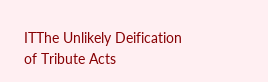ITThe Unlikely Deification of Tribute Acts